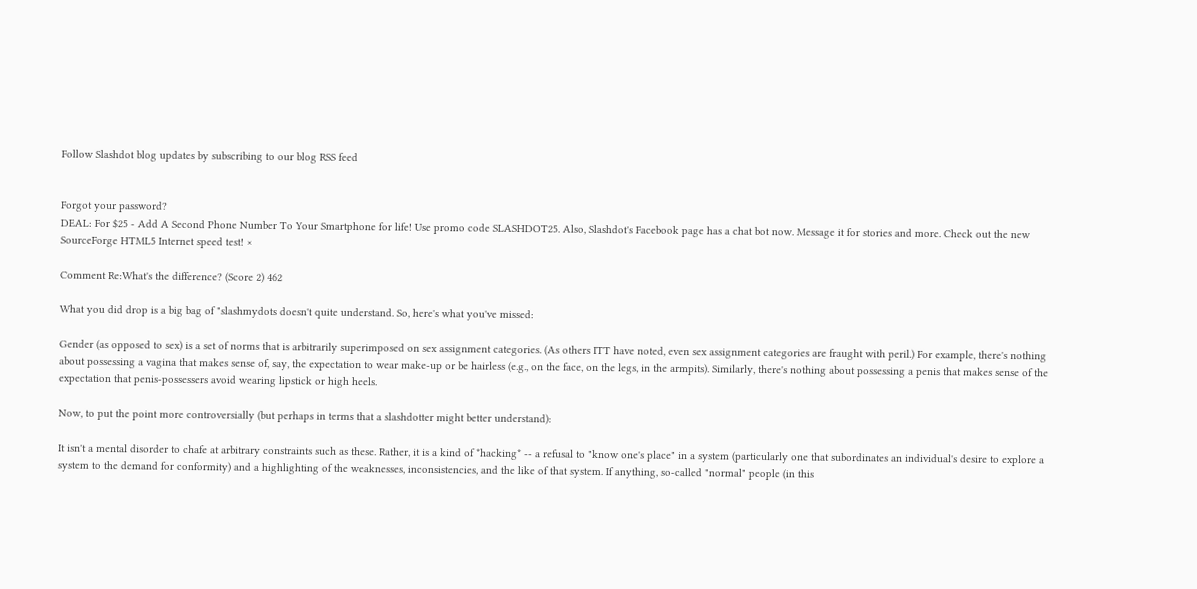Follow Slashdot blog updates by subscribing to our blog RSS feed


Forgot your password?
DEAL: For $25 - Add A Second Phone Number To Your Smartphone for life! Use promo code SLASHDOT25. Also, Slashdot's Facebook page has a chat bot now. Message it for stories and more. Check out the new SourceForge HTML5 Internet speed test! ×

Comment Re:What's the difference? (Score 2) 462

What you did drop is a big bag of "slashmydots doesn't quite understand. So, here's what you've missed:

Gender (as opposed to sex) is a set of norms that is arbitrarily superimposed on sex assignment categories. (As others ITT have noted, even sex assignment categories are fraught with peril.) For example, there's nothing about possessing a vagina that makes sense of, say, the expectation to wear make-up or be hairless (e.g., on the face, on the legs, in the armpits). Similarly, there's nothing about possessing a penis that makes sense of the expectation that penis-possessers avoid wearing lipstick or high heels.

Now, to put the point more controversially (but perhaps in terms that a slashdotter might better understand):

It isn't a mental disorder to chafe at arbitrary constraints such as these. Rather, it is a kind of *hacking* -- a refusal to "know one's place" in a system (particularly one that subordinates an individual's desire to explore a system to the demand for conformity) and a highlighting of the weaknesses, inconsistencies, and the like of that system. If anything, so-called "normal" people (in this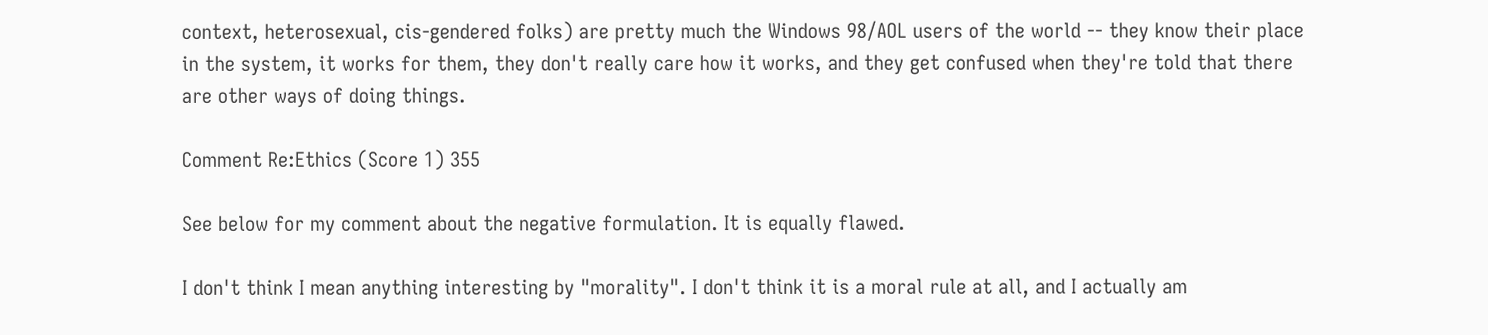context, heterosexual, cis-gendered folks) are pretty much the Windows 98/AOL users of the world -- they know their place in the system, it works for them, they don't really care how it works, and they get confused when they're told that there are other ways of doing things.

Comment Re:Ethics (Score 1) 355

See below for my comment about the negative formulation. It is equally flawed.

I don't think I mean anything interesting by "morality". I don't think it is a moral rule at all, and I actually am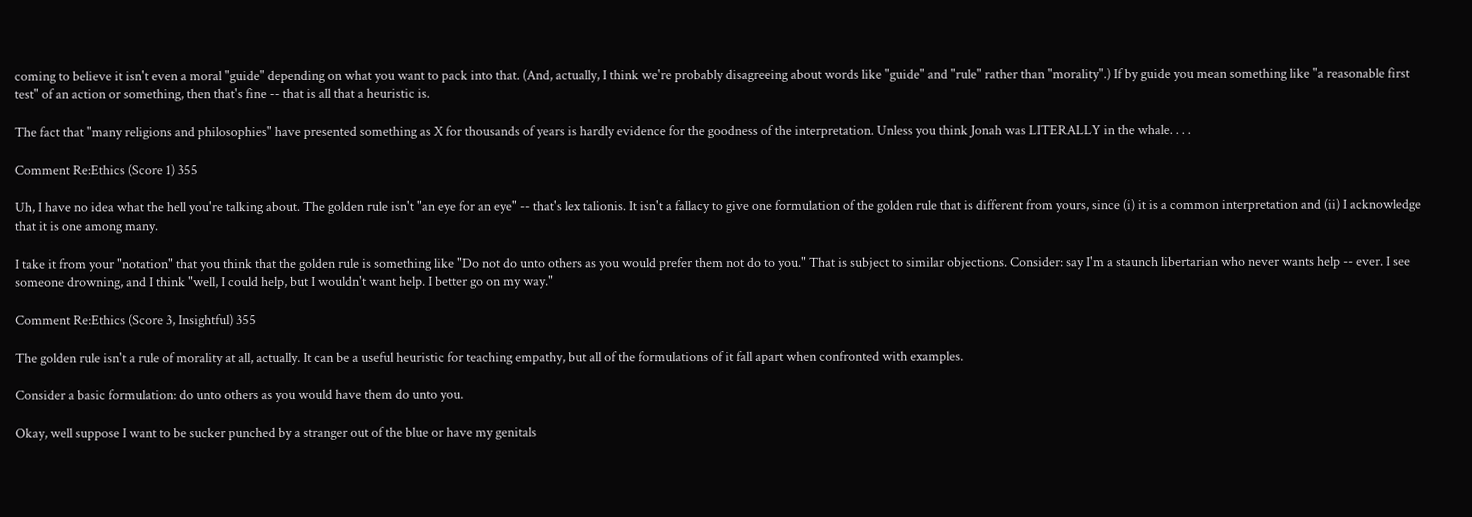coming to believe it isn't even a moral "guide" depending on what you want to pack into that. (And, actually, I think we're probably disagreeing about words like "guide" and "rule" rather than "morality".) If by guide you mean something like "a reasonable first test" of an action or something, then that's fine -- that is all that a heuristic is.

The fact that "many religions and philosophies" have presented something as X for thousands of years is hardly evidence for the goodness of the interpretation. Unless you think Jonah was LITERALLY in the whale. . . .

Comment Re:Ethics (Score 1) 355

Uh, I have no idea what the hell you're talking about. The golden rule isn't "an eye for an eye" -- that's lex talionis. It isn't a fallacy to give one formulation of the golden rule that is different from yours, since (i) it is a common interpretation and (ii) I acknowledge that it is one among many.

I take it from your "notation" that you think that the golden rule is something like "Do not do unto others as you would prefer them not do to you." That is subject to similar objections. Consider: say I'm a staunch libertarian who never wants help -- ever. I see someone drowning, and I think "well, I could help, but I wouldn't want help. I better go on my way."

Comment Re:Ethics (Score 3, Insightful) 355

The golden rule isn't a rule of morality at all, actually. It can be a useful heuristic for teaching empathy, but all of the formulations of it fall apart when confronted with examples.

Consider a basic formulation: do unto others as you would have them do unto you.

Okay, well suppose I want to be sucker punched by a stranger out of the blue or have my genitals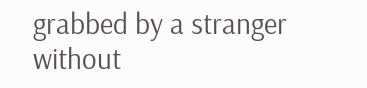grabbed by a stranger without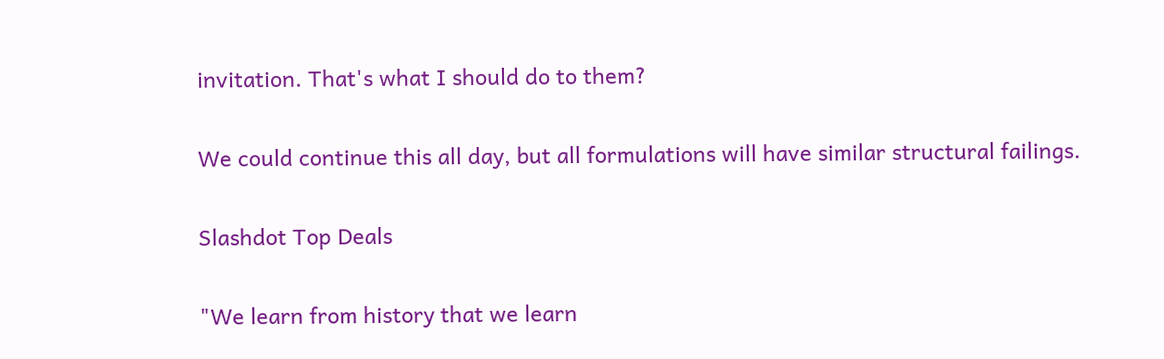invitation. That's what I should do to them?

We could continue this all day, but all formulations will have similar structural failings.

Slashdot Top Deals

"We learn from history that we learn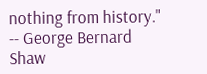nothing from history." -- George Bernard Shaw